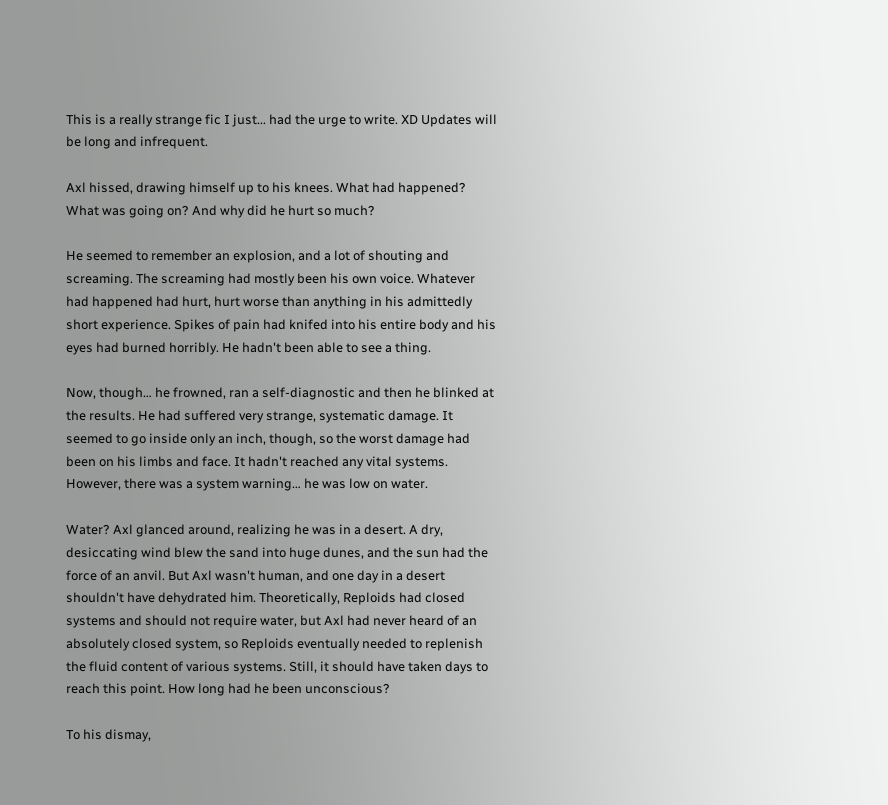This is a really strange fic I just... had the urge to write. XD Updates will be long and infrequent.

Axl hissed, drawing himself up to his knees. What had happened? What was going on? And why did he hurt so much?

He seemed to remember an explosion, and a lot of shouting and screaming. The screaming had mostly been his own voice. Whatever had happened had hurt, hurt worse than anything in his admittedly short experience. Spikes of pain had knifed into his entire body and his eyes had burned horribly. He hadn't been able to see a thing.

Now, though… he frowned, ran a self-diagnostic and then he blinked at the results. He had suffered very strange, systematic damage. It seemed to go inside only an inch, though, so the worst damage had been on his limbs and face. It hadn't reached any vital systems. However, there was a system warning… he was low on water.

Water? Axl glanced around, realizing he was in a desert. A dry, desiccating wind blew the sand into huge dunes, and the sun had the force of an anvil. But Axl wasn't human, and one day in a desert shouldn't have dehydrated him. Theoretically, Reploids had closed systems and should not require water, but Axl had never heard of an absolutely closed system, so Reploids eventually needed to replenish the fluid content of various systems. Still, it should have taken days to reach this point. How long had he been unconscious?

To his dismay,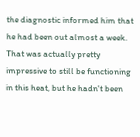the diagnostic informed him that he had been out almost a week. That was actually pretty impressive to still be functioning in this heat, but he hadn't been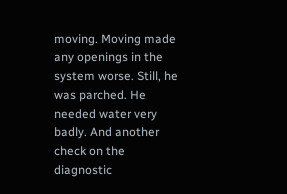moving. Moving made any openings in the system worse. Still, he was parched. He needed water very badly. And another check on the diagnostic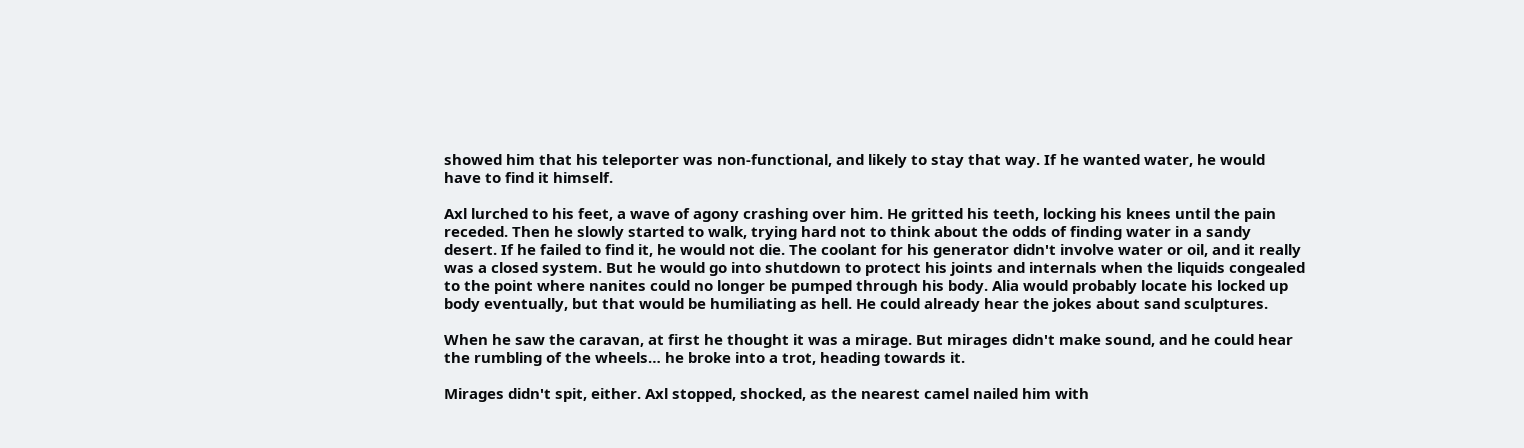showed him that his teleporter was non-functional, and likely to stay that way. If he wanted water, he would have to find it himself.

Axl lurched to his feet, a wave of agony crashing over him. He gritted his teeth, locking his knees until the pain receded. Then he slowly started to walk, trying hard not to think about the odds of finding water in a sandy desert. If he failed to find it, he would not die. The coolant for his generator didn't involve water or oil, and it really was a closed system. But he would go into shutdown to protect his joints and internals when the liquids congealed to the point where nanites could no longer be pumped through his body. Alia would probably locate his locked up body eventually, but that would be humiliating as hell. He could already hear the jokes about sand sculptures.

When he saw the caravan, at first he thought it was a mirage. But mirages didn't make sound, and he could hear the rumbling of the wheels… he broke into a trot, heading towards it.

Mirages didn't spit, either. Axl stopped, shocked, as the nearest camel nailed him with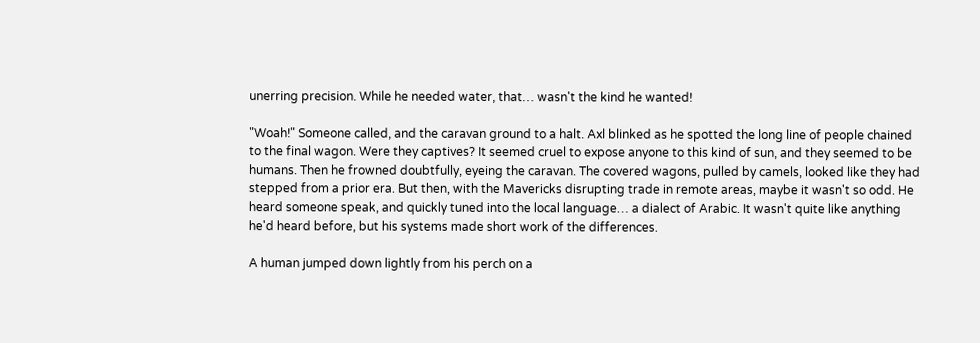unerring precision. While he needed water, that… wasn't the kind he wanted!

"Woah!" Someone called, and the caravan ground to a halt. Axl blinked as he spotted the long line of people chained to the final wagon. Were they captives? It seemed cruel to expose anyone to this kind of sun, and they seemed to be humans. Then he frowned doubtfully, eyeing the caravan. The covered wagons, pulled by camels, looked like they had stepped from a prior era. But then, with the Mavericks disrupting trade in remote areas, maybe it wasn't so odd. He heard someone speak, and quickly tuned into the local language… a dialect of Arabic. It wasn't quite like anything he'd heard before, but his systems made short work of the differences.

A human jumped down lightly from his perch on a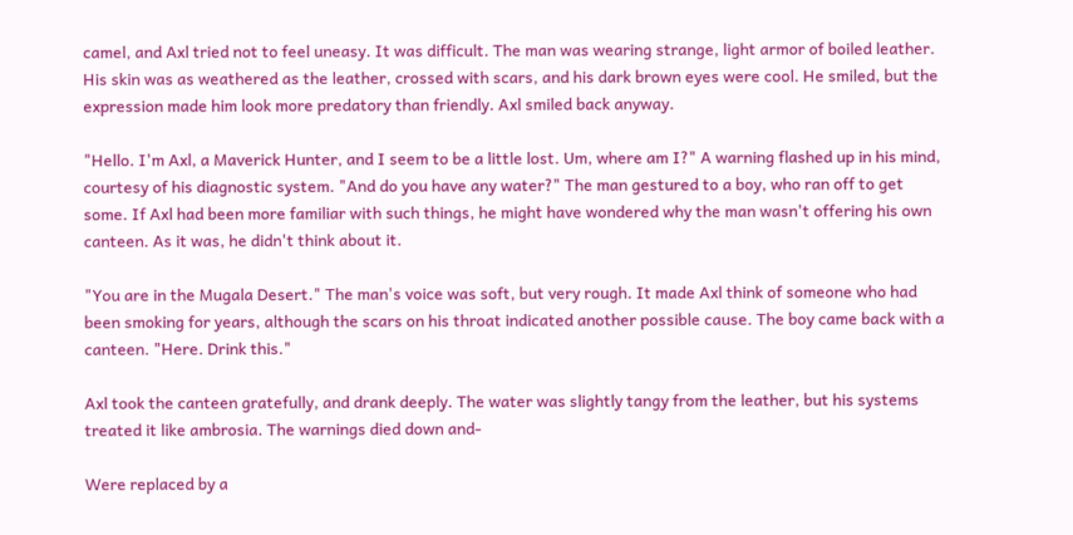camel, and Axl tried not to feel uneasy. It was difficult. The man was wearing strange, light armor of boiled leather. His skin was as weathered as the leather, crossed with scars, and his dark brown eyes were cool. He smiled, but the expression made him look more predatory than friendly. Axl smiled back anyway.

"Hello. I'm Axl, a Maverick Hunter, and I seem to be a little lost. Um, where am I?" A warning flashed up in his mind, courtesy of his diagnostic system. "And do you have any water?" The man gestured to a boy, who ran off to get some. If Axl had been more familiar with such things, he might have wondered why the man wasn't offering his own canteen. As it was, he didn't think about it.

"You are in the Mugala Desert." The man's voice was soft, but very rough. It made Axl think of someone who had been smoking for years, although the scars on his throat indicated another possible cause. The boy came back with a canteen. "Here. Drink this."

Axl took the canteen gratefully, and drank deeply. The water was slightly tangy from the leather, but his systems treated it like ambrosia. The warnings died down and-

Were replaced by a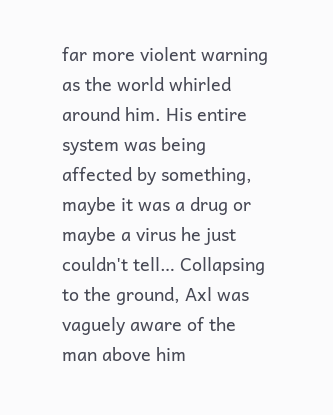far more violent warning as the world whirled around him. His entire system was being affected by something, maybe it was a drug or maybe a virus he just couldn't tell… Collapsing to the ground, Axl was vaguely aware of the man above him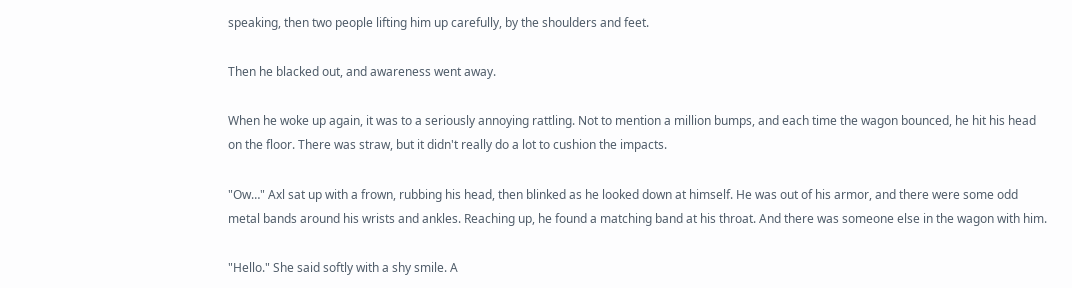speaking, then two people lifting him up carefully, by the shoulders and feet.

Then he blacked out, and awareness went away.

When he woke up again, it was to a seriously annoying rattling. Not to mention a million bumps, and each time the wagon bounced, he hit his head on the floor. There was straw, but it didn't really do a lot to cushion the impacts.

"Ow…" Axl sat up with a frown, rubbing his head, then blinked as he looked down at himself. He was out of his armor, and there were some odd metal bands around his wrists and ankles. Reaching up, he found a matching band at his throat. And there was someone else in the wagon with him.

"Hello." She said softly with a shy smile. A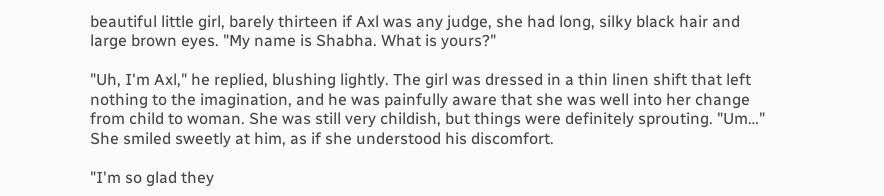beautiful little girl, barely thirteen if Axl was any judge, she had long, silky black hair and large brown eyes. "My name is Shabha. What is yours?"

"Uh, I'm Axl," he replied, blushing lightly. The girl was dressed in a thin linen shift that left nothing to the imagination, and he was painfully aware that she was well into her change from child to woman. She was still very childish, but things were definitely sprouting. "Um…" She smiled sweetly at him, as if she understood his discomfort.

"I'm so glad they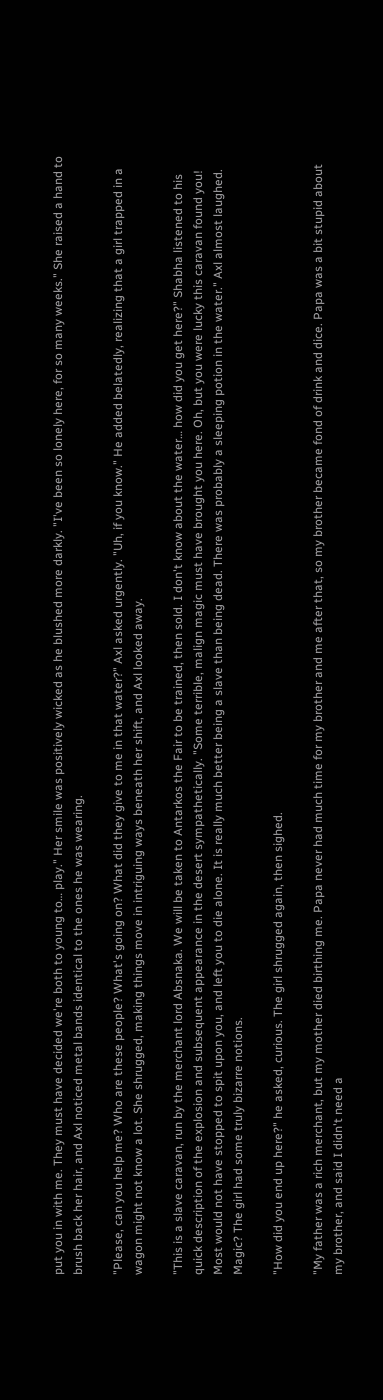put you in with me. They must have decided we're both to young to… play." Her smile was positively wicked as he blushed more darkly. "I've been so lonely here, for so many weeks." She raised a hand to brush back her hair, and Axl noticed metal bands identical to the ones he was wearing.

"Please, can you help me? Who are these people? What's going on? What did they give to me in that water?" Axl asked urgently. "Uh, if you know." He added belatedly, realizing that a girl trapped in a wagon might not know a lot. She shrugged, making things move in intriguing ways beneath her shift, and Axl looked away.

"This is a slave caravan, run by the merchant lord Absnaka. We will be taken to Antarkos the Fair to be trained, then sold. I don't know about the water… how did you get here?" Shabha listened to his quick description of the explosion and subsequent appearance in the desert sympathetically. "Some terrible, malign magic must have brought you here. Oh, but you were lucky this caravan found you! Most would not have stopped to spit upon you, and left you to die alone. It is really much better being a slave than being dead. There was probably a sleeping potion in the water." Axl almost laughed. Magic? The girl had some truly bizarre notions.

"How did you end up here?" he asked, curious. The girl shrugged again, then sighed.

"My father was a rich merchant, but my mother died birthing me. Papa never had much time for my brother and me after that, so my brother became fond of drink and dice. Papa was a bit stupid about my brother, and said I didn't need a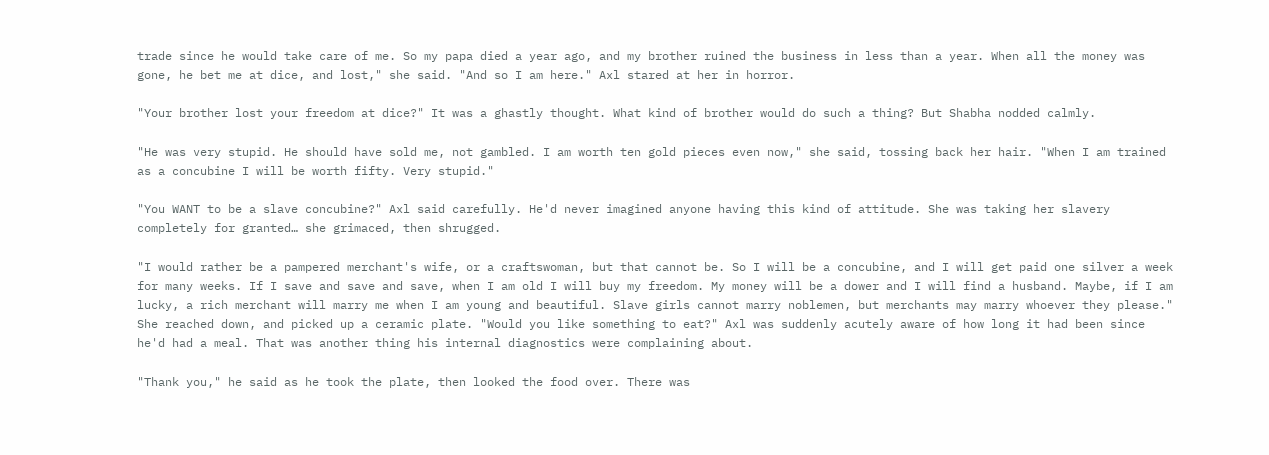trade since he would take care of me. So my papa died a year ago, and my brother ruined the business in less than a year. When all the money was gone, he bet me at dice, and lost," she said. "And so I am here." Axl stared at her in horror.

"Your brother lost your freedom at dice?" It was a ghastly thought. What kind of brother would do such a thing? But Shabha nodded calmly.

"He was very stupid. He should have sold me, not gambled. I am worth ten gold pieces even now," she said, tossing back her hair. "When I am trained as a concubine I will be worth fifty. Very stupid."

"You WANT to be a slave concubine?" Axl said carefully. He'd never imagined anyone having this kind of attitude. She was taking her slavery completely for granted… she grimaced, then shrugged.

"I would rather be a pampered merchant's wife, or a craftswoman, but that cannot be. So I will be a concubine, and I will get paid one silver a week for many weeks. If I save and save and save, when I am old I will buy my freedom. My money will be a dower and I will find a husband. Maybe, if I am lucky, a rich merchant will marry me when I am young and beautiful. Slave girls cannot marry noblemen, but merchants may marry whoever they please." She reached down, and picked up a ceramic plate. "Would you like something to eat?" Axl was suddenly acutely aware of how long it had been since he'd had a meal. That was another thing his internal diagnostics were complaining about.

"Thank you," he said as he took the plate, then looked the food over. There was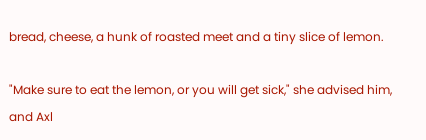bread, cheese, a hunk of roasted meet and a tiny slice of lemon.

"Make sure to eat the lemon, or you will get sick," she advised him, and Axl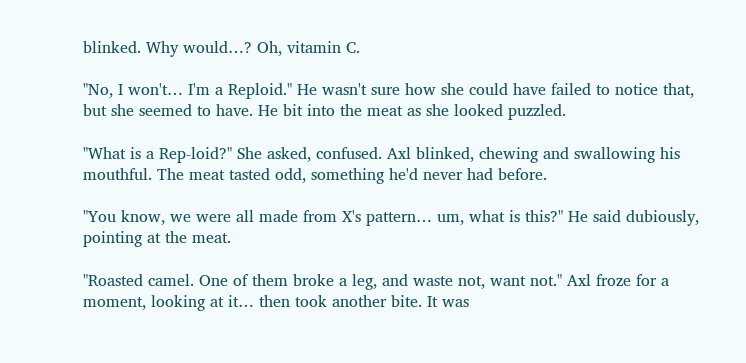blinked. Why would…? Oh, vitamin C.

"No, I won't… I'm a Reploid." He wasn't sure how she could have failed to notice that, but she seemed to have. He bit into the meat as she looked puzzled.

"What is a Rep-loid?" She asked, confused. Axl blinked, chewing and swallowing his mouthful. The meat tasted odd, something he'd never had before.

"You know, we were all made from X's pattern… um, what is this?" He said dubiously, pointing at the meat.

"Roasted camel. One of them broke a leg, and waste not, want not." Axl froze for a moment, looking at it… then took another bite. It was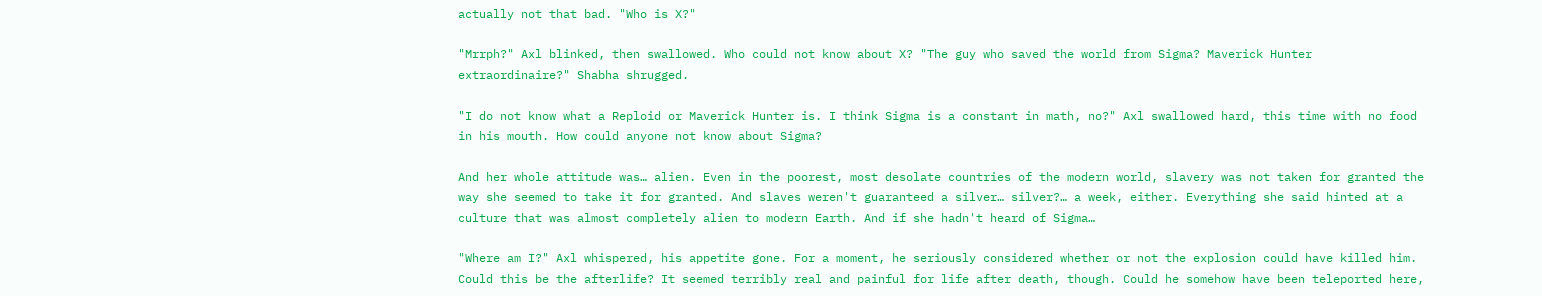actually not that bad. "Who is X?"

"Mrrph?" Axl blinked, then swallowed. Who could not know about X? "The guy who saved the world from Sigma? Maverick Hunter extraordinaire?" Shabha shrugged.

"I do not know what a Reploid or Maverick Hunter is. I think Sigma is a constant in math, no?" Axl swallowed hard, this time with no food in his mouth. How could anyone not know about Sigma?

And her whole attitude was… alien. Even in the poorest, most desolate countries of the modern world, slavery was not taken for granted the way she seemed to take it for granted. And slaves weren't guaranteed a silver… silver?… a week, either. Everything she said hinted at a culture that was almost completely alien to modern Earth. And if she hadn't heard of Sigma…

"Where am I?" Axl whispered, his appetite gone. For a moment, he seriously considered whether or not the explosion could have killed him. Could this be the afterlife? It seemed terribly real and painful for life after death, though. Could he somehow have been teleported here,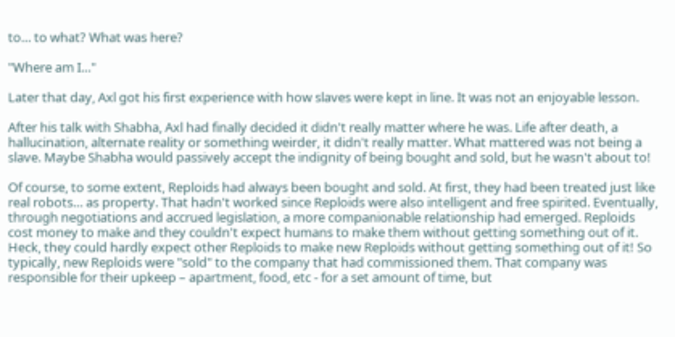to… to what? What was here?

"Where am I…"

Later that day, Axl got his first experience with how slaves were kept in line. It was not an enjoyable lesson.

After his talk with Shabha, Axl had finally decided it didn't really matter where he was. Life after death, a hallucination, alternate reality or something weirder, it didn't really matter. What mattered was not being a slave. Maybe Shabha would passively accept the indignity of being bought and sold, but he wasn't about to!

Of course, to some extent, Reploids had always been bought and sold. At first, they had been treated just like real robots… as property. That hadn't worked since Reploids were also intelligent and free spirited. Eventually, through negotiations and accrued legislation, a more companionable relationship had emerged. Reploids cost money to make and they couldn't expect humans to make them without getting something out of it. Heck, they could hardly expect other Reploids to make new Reploids without getting something out of it! So typically, new Reploids were "sold" to the company that had commissioned them. That company was responsible for their upkeep – apartment, food, etc - for a set amount of time, but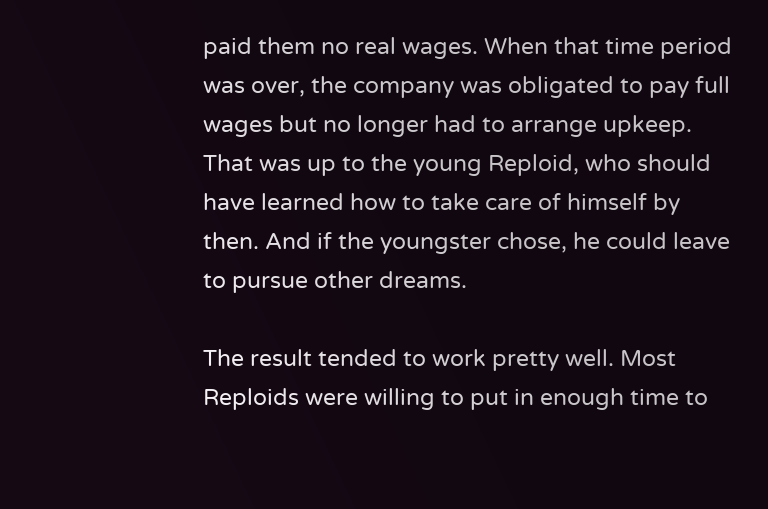paid them no real wages. When that time period was over, the company was obligated to pay full wages but no longer had to arrange upkeep. That was up to the young Reploid, who should have learned how to take care of himself by then. And if the youngster chose, he could leave to pursue other dreams.

The result tended to work pretty well. Most Reploids were willing to put in enough time to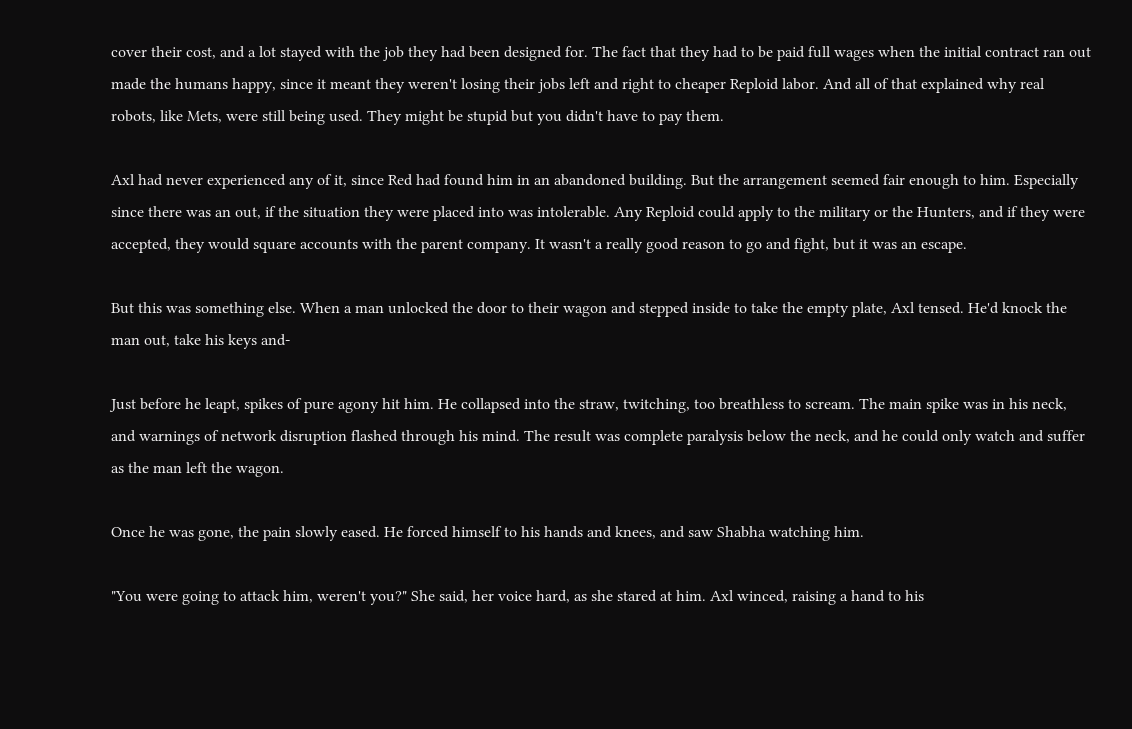cover their cost, and a lot stayed with the job they had been designed for. The fact that they had to be paid full wages when the initial contract ran out made the humans happy, since it meant they weren't losing their jobs left and right to cheaper Reploid labor. And all of that explained why real robots, like Mets, were still being used. They might be stupid but you didn't have to pay them.

Axl had never experienced any of it, since Red had found him in an abandoned building. But the arrangement seemed fair enough to him. Especially since there was an out, if the situation they were placed into was intolerable. Any Reploid could apply to the military or the Hunters, and if they were accepted, they would square accounts with the parent company. It wasn't a really good reason to go and fight, but it was an escape.

But this was something else. When a man unlocked the door to their wagon and stepped inside to take the empty plate, Axl tensed. He'd knock the man out, take his keys and-

Just before he leapt, spikes of pure agony hit him. He collapsed into the straw, twitching, too breathless to scream. The main spike was in his neck, and warnings of network disruption flashed through his mind. The result was complete paralysis below the neck, and he could only watch and suffer as the man left the wagon.

Once he was gone, the pain slowly eased. He forced himself to his hands and knees, and saw Shabha watching him.

"You were going to attack him, weren't you?" She said, her voice hard, as she stared at him. Axl winced, raising a hand to his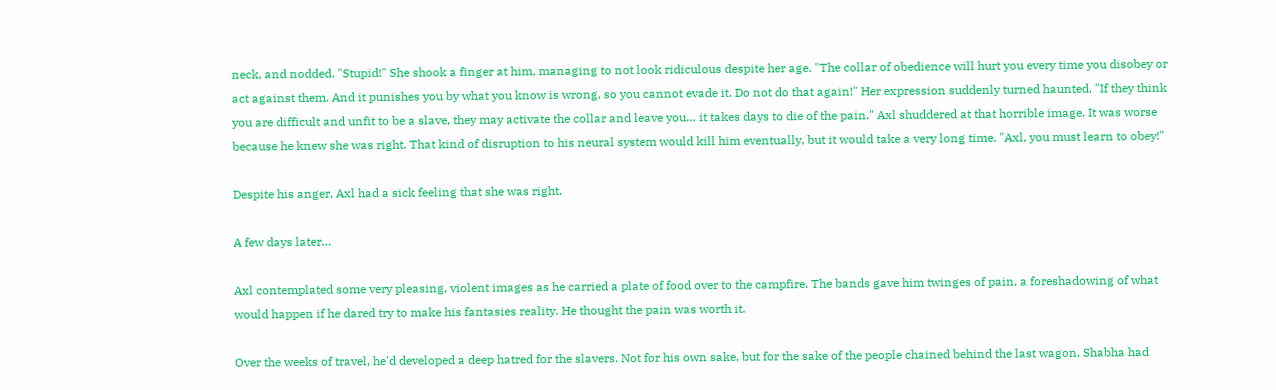neck, and nodded. "Stupid!" She shook a finger at him, managing to not look ridiculous despite her age. "The collar of obedience will hurt you every time you disobey or act against them. And it punishes you by what you know is wrong, so you cannot evade it. Do not do that again!" Her expression suddenly turned haunted. "If they think you are difficult and unfit to be a slave, they may activate the collar and leave you… it takes days to die of the pain." Axl shuddered at that horrible image. It was worse because he knew she was right. That kind of disruption to his neural system would kill him eventually, but it would take a very long time. "Axl, you must learn to obey!"

Despite his anger, Axl had a sick feeling that she was right.

A few days later…

Axl contemplated some very pleasing, violent images as he carried a plate of food over to the campfire. The bands gave him twinges of pain, a foreshadowing of what would happen if he dared try to make his fantasies reality. He thought the pain was worth it.

Over the weeks of travel, he'd developed a deep hatred for the slavers. Not for his own sake, but for the sake of the people chained behind the last wagon. Shabha had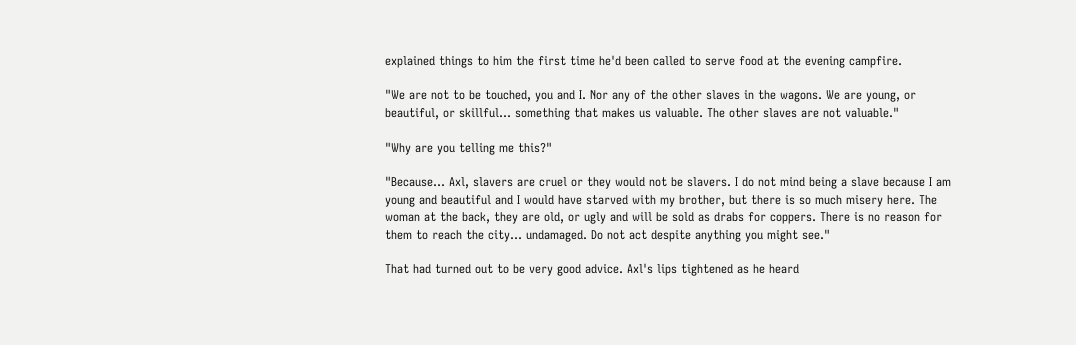explained things to him the first time he'd been called to serve food at the evening campfire.

"We are not to be touched, you and I. Nor any of the other slaves in the wagons. We are young, or beautiful, or skillful… something that makes us valuable. The other slaves are not valuable."

"Why are you telling me this?"

"Because… Axl, slavers are cruel or they would not be slavers. I do not mind being a slave because I am young and beautiful and I would have starved with my brother, but there is so much misery here. The woman at the back, they are old, or ugly and will be sold as drabs for coppers. There is no reason for them to reach the city… undamaged. Do not act despite anything you might see."

That had turned out to be very good advice. Axl's lips tightened as he heard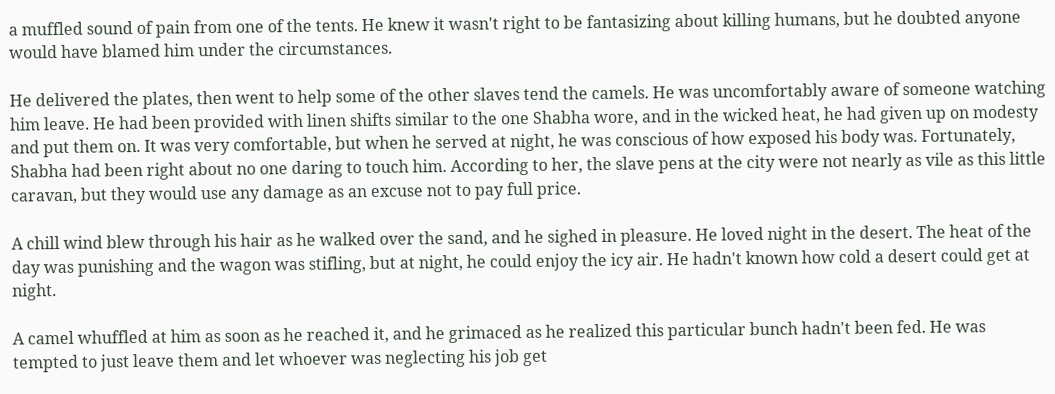a muffled sound of pain from one of the tents. He knew it wasn't right to be fantasizing about killing humans, but he doubted anyone would have blamed him under the circumstances.

He delivered the plates, then went to help some of the other slaves tend the camels. He was uncomfortably aware of someone watching him leave. He had been provided with linen shifts similar to the one Shabha wore, and in the wicked heat, he had given up on modesty and put them on. It was very comfortable, but when he served at night, he was conscious of how exposed his body was. Fortunately, Shabha had been right about no one daring to touch him. According to her, the slave pens at the city were not nearly as vile as this little caravan, but they would use any damage as an excuse not to pay full price.

A chill wind blew through his hair as he walked over the sand, and he sighed in pleasure. He loved night in the desert. The heat of the day was punishing and the wagon was stifling, but at night, he could enjoy the icy air. He hadn't known how cold a desert could get at night.

A camel whuffled at him as soon as he reached it, and he grimaced as he realized this particular bunch hadn't been fed. He was tempted to just leave them and let whoever was neglecting his job get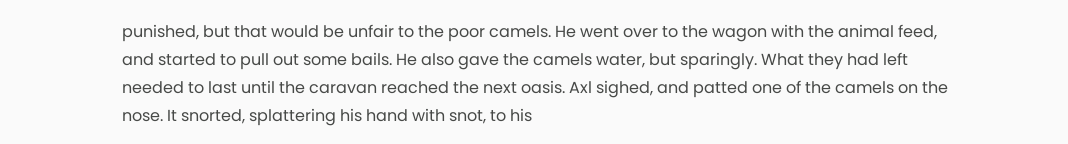punished, but that would be unfair to the poor camels. He went over to the wagon with the animal feed, and started to pull out some bails. He also gave the camels water, but sparingly. What they had left needed to last until the caravan reached the next oasis. Axl sighed, and patted one of the camels on the nose. It snorted, splattering his hand with snot, to his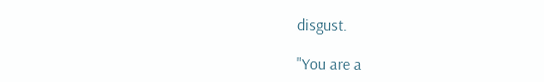disgust.

"You are a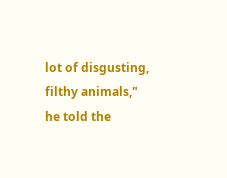lot of disgusting, filthy animals," he told the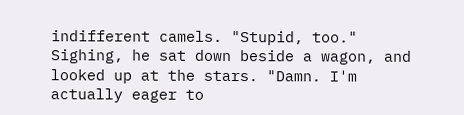indifferent camels. "Stupid, too." Sighing, he sat down beside a wagon, and looked up at the stars. "Damn. I'm actually eager to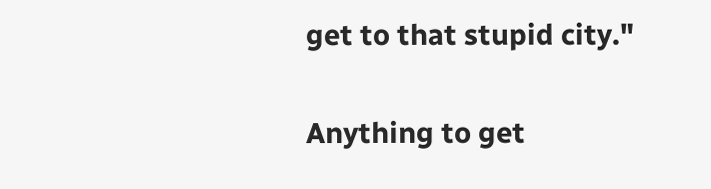get to that stupid city."

Anything to get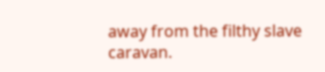away from the filthy slave caravan.